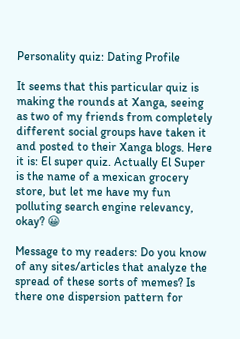Personality quiz: Dating Profile

It seems that this particular quiz is making the rounds at Xanga, seeing as two of my friends from completely different social groups have taken it and posted to their Xanga blogs. Here it is: El super quiz. Actually El Super is the name of a mexican grocery store, but let me have my fun polluting search engine relevancy, okay? 😀

Message to my readers: Do you know of any sites/articles that analyze the spread of these sorts of memes? Is there one dispersion pattern for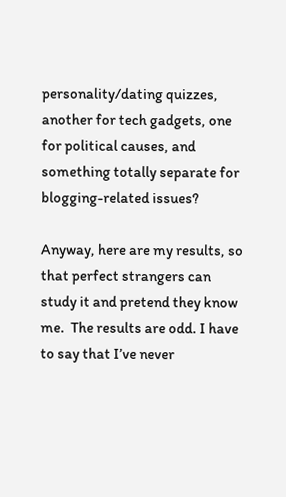personality/dating quizzes, another for tech gadgets, one for political causes, and something totally separate for blogging-related issues?

Anyway, here are my results, so that perfect strangers can study it and pretend they know me.  The results are odd. I have to say that I’ve never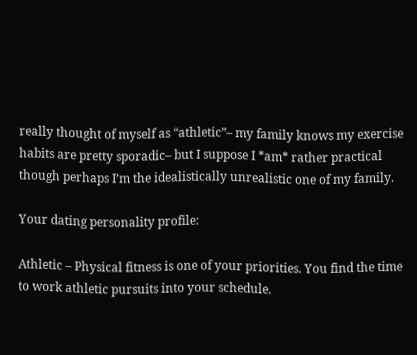really thought of myself as “athletic”– my family knows my exercise habits are pretty sporadic– but I suppose I *am* rather practical though perhaps I’m the idealistically unrealistic one of my family.

Your dating personality profile:

Athletic – Physical fitness is one of your priorities. You find the time to work athletic pursuits into your schedule.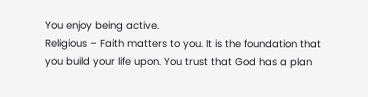You enjoy being active.
Religious – Faith matters to you. It is the foundation that you build your life upon. You trust that God has a plan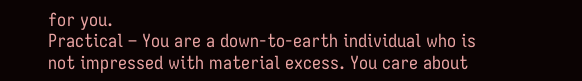for you.
Practical – You are a down-to-earth individual who is not impressed with material excess. You care about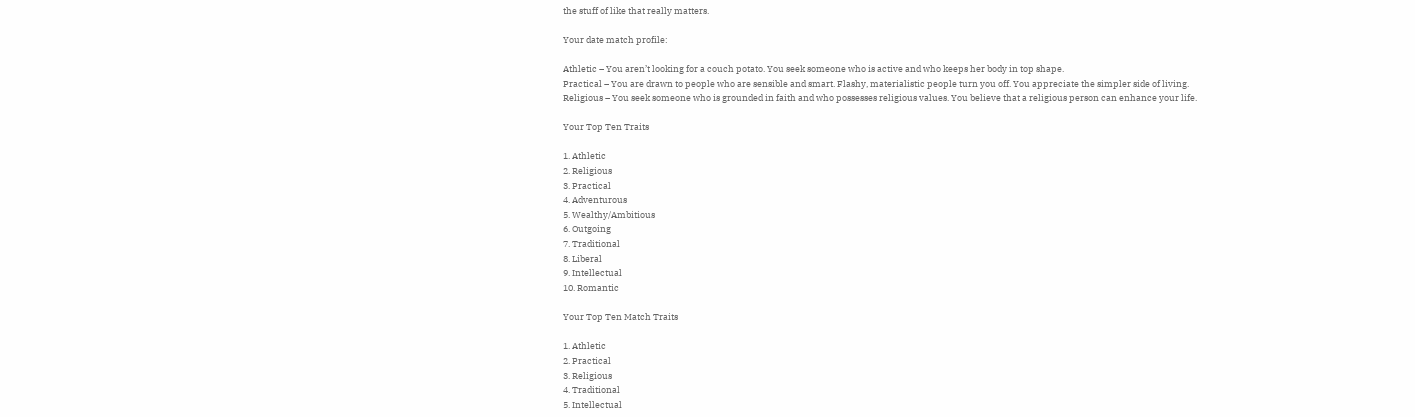the stuff of like that really matters.

Your date match profile:

Athletic – You aren’t looking for a couch potato. You seek someone who is active and who keeps her body in top shape.
Practical – You are drawn to people who are sensible and smart. Flashy, materialistic people turn you off. You appreciate the simpler side of living.
Religious – You seek someone who is grounded in faith and who possesses religious values. You believe that a religious person can enhance your life.

Your Top Ten Traits

1. Athletic
2. Religious
3. Practical
4. Adventurous
5. Wealthy/Ambitious
6. Outgoing
7. Traditional
8. Liberal
9. Intellectual
10. Romantic

Your Top Ten Match Traits

1. Athletic
2. Practical
3. Religious
4. Traditional
5. Intellectual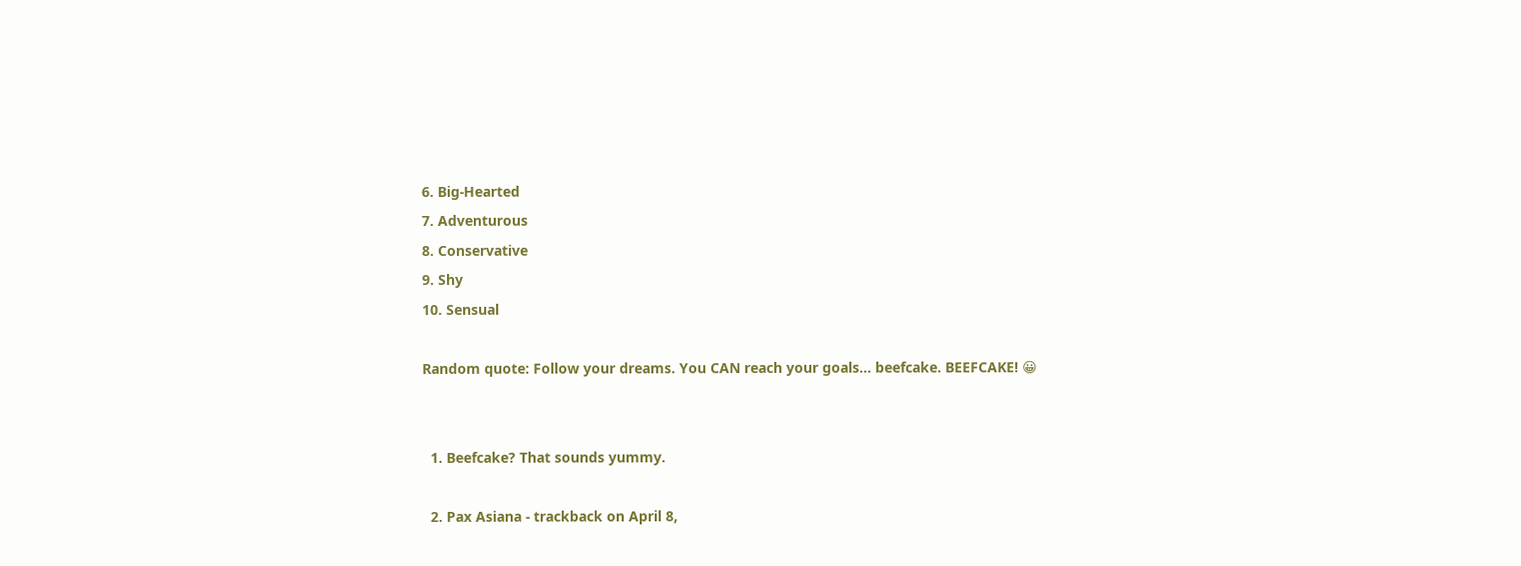6. Big-Hearted
7. Adventurous
8. Conservative
9. Shy
10. Sensual

Random quote: Follow your dreams. You CAN reach your goals… beefcake. BEEFCAKE! 😀


  1. Beefcake? That sounds yummy.

  2. Pax Asiana - trackback on April 8,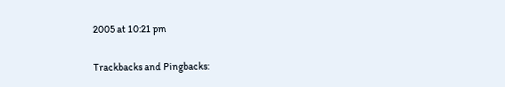2005 at 10:21 pm

Trackbacks and Pingbacks: